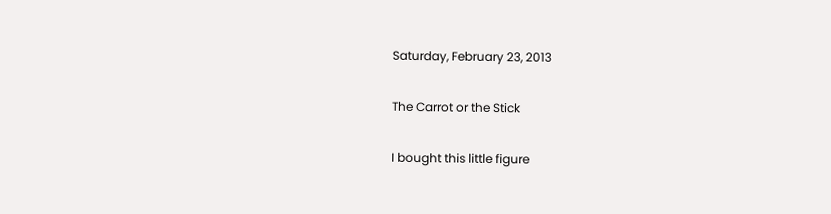Saturday, February 23, 2013

The Carrot or the Stick

I bought this little figure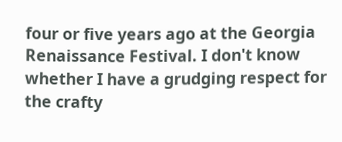four or five years ago at the Georgia Renaissance Festival. I don't know whether I have a grudging respect for the crafty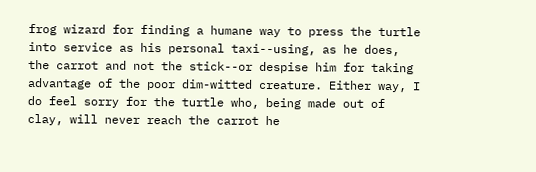frog wizard for finding a humane way to press the turtle into service as his personal taxi--using, as he does, the carrot and not the stick--or despise him for taking advantage of the poor dim-witted creature. Either way, I do feel sorry for the turtle who, being made out of clay, will never reach the carrot he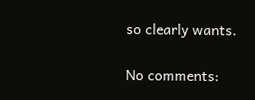so clearly wants.

No comments: